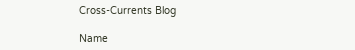Cross-Currents Blog

Name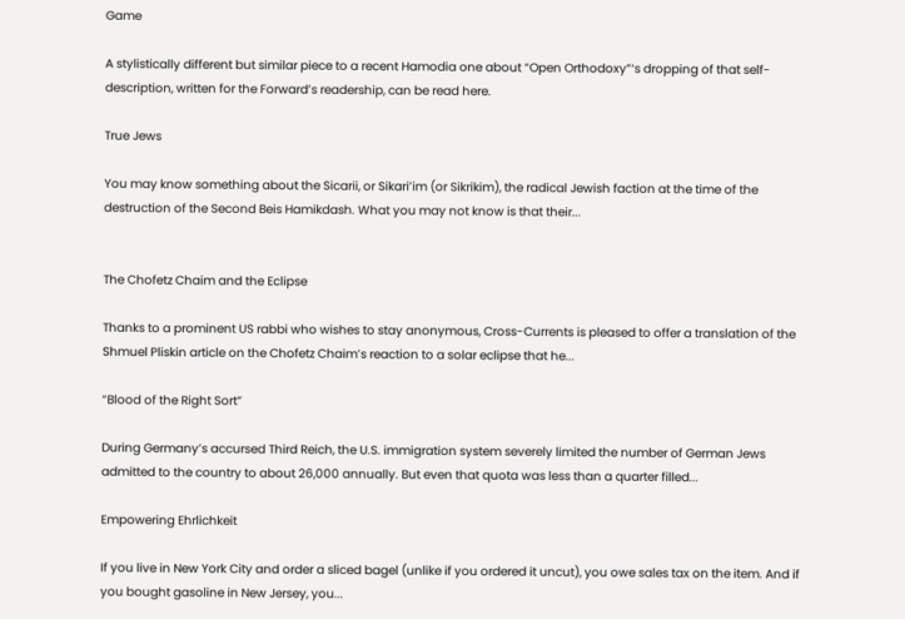Game

A stylistically different but similar piece to a recent Hamodia one about “Open Orthodoxy”‘s dropping of that self-description, written for the Forward’s readership, can be read here.

True Jews

You may know something about the Sicarii, or Sikari’im (or Sikrikim), the radical Jewish faction at the time of the destruction of the Second Beis Hamikdash. What you may not know is that their...


The Chofetz Chaim and the Eclipse

Thanks to a prominent US rabbi who wishes to stay anonymous, Cross-Currents is pleased to offer a translation of the Shmuel Pliskin article on the Chofetz Chaim’s reaction to a solar eclipse that he...

“Blood of the Right Sort”

During Germany’s accursed Third Reich, the U.S. immigration system severely limited the number of German Jews admitted to the country to about 26,000 annually. But even that quota was less than a quarter filled...

Empowering Ehrlichkeit

If you live in New York City and order a sliced bagel (unlike if you ordered it uncut), you owe sales tax on the item. And if you bought gasoline in New Jersey, you...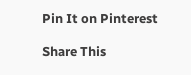Pin It on Pinterest

Share This